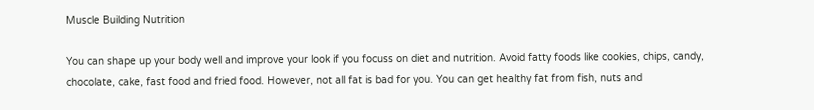Muscle Building Nutrition

You can shape up your body well and improve your look if you focuss on diet and nutrition. Avoid fatty foods like cookies, chips, candy, chocolate, cake, fast food and fried food. However, not all fat is bad for you. You can get healthy fat from fish, nuts and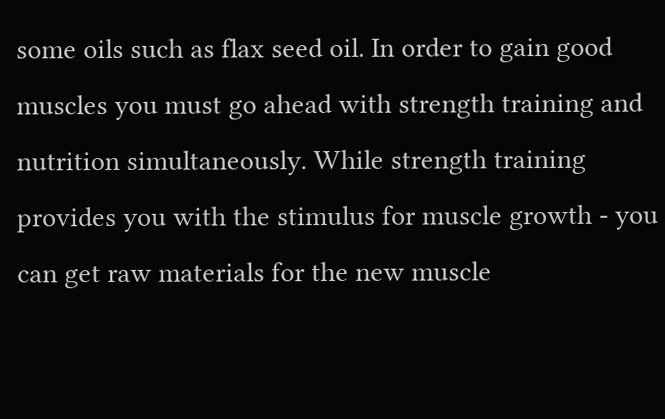some oils such as flax seed oil. In order to gain good muscles you must go ahead with strength training and nutrition simultaneously. While strength training provides you with the stimulus for muscle growth - you can get raw materials for the new muscle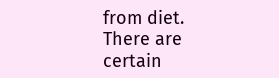from diet. There are certain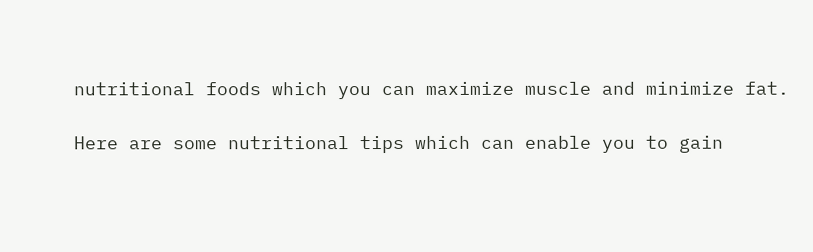nutritional foods which you can maximize muscle and minimize fat.

Here are some nutritional tips which can enable you to gain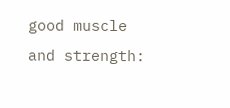good muscle and strength: